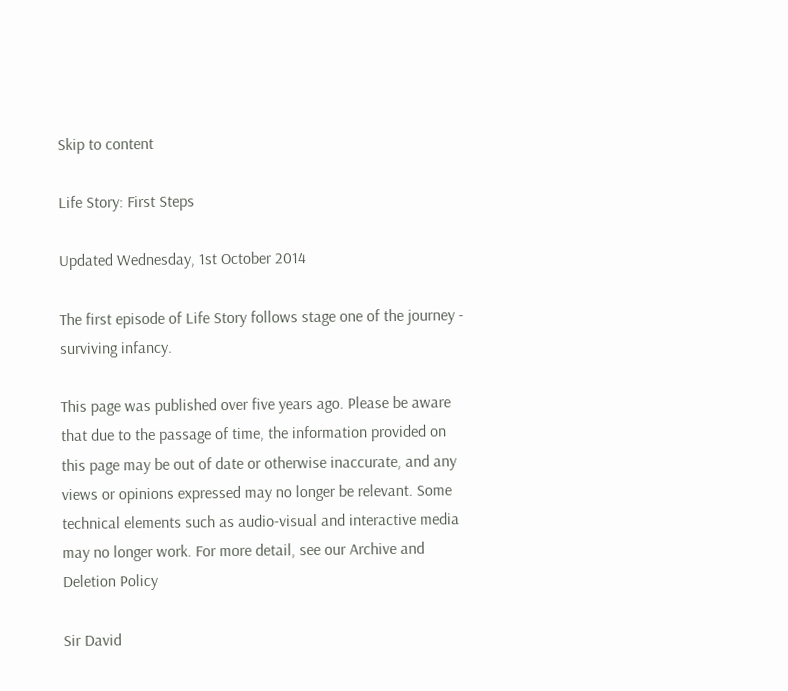Skip to content

Life Story: First Steps

Updated Wednesday, 1st October 2014

The first episode of Life Story follows stage one of the journey - surviving infancy.

This page was published over five years ago. Please be aware that due to the passage of time, the information provided on this page may be out of date or otherwise inaccurate, and any views or opinions expressed may no longer be relevant. Some technical elements such as audio-visual and interactive media may no longer work. For more detail, see our Archive and Deletion Policy

Sir David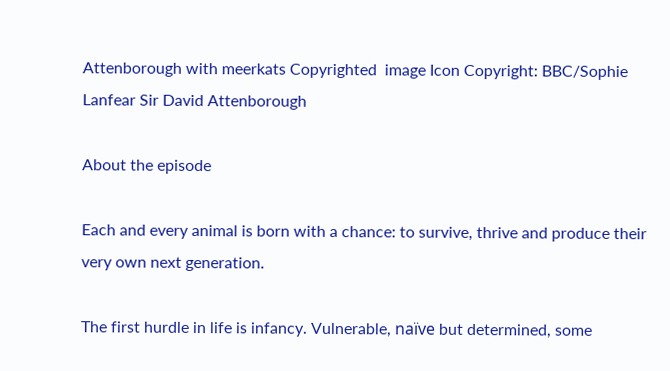Attenborough with meerkats Copyrighted  image Icon Copyright: BBC/Sophie Lanfear Sir David Attenborough

About the episode

Each and every animal is born with a chance: to survive, thrive and produce their very own next generation.

The first hurdle in life is infancy. Vulnerable, naïve but determined, some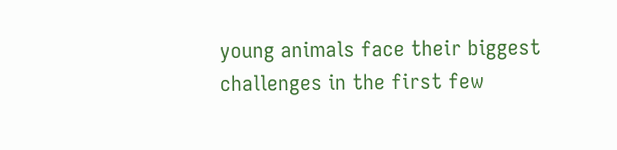young animals face their biggest challenges in the first few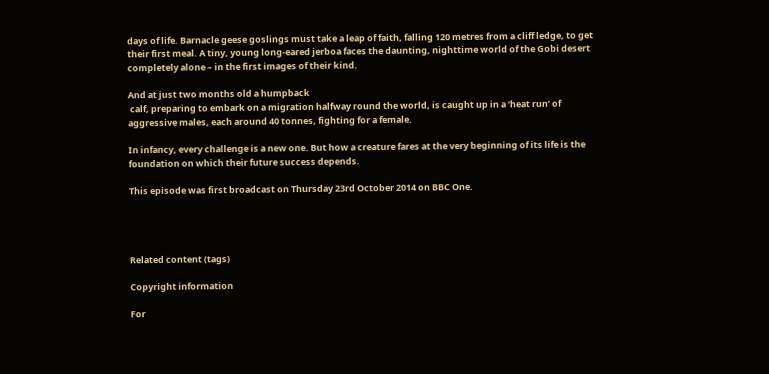days of life. Barnacle geese goslings must take a leap of faith, falling 120 metres from a cliff ledge, to get their first meal. A tiny, young long-eared jerboa faces the daunting, nighttime world of the Gobi desert completely alone – in the first images of their kind.

And at just two months old a humpback
 calf, preparing to embark on a migration halfway round the world, is caught up in a ‘heat run’ of aggressive males, each around 40 tonnes, fighting for a female.

In infancy, every challenge is a new one. But how a creature fares at the very beginning of its life is the foundation on which their future success depends.

This episode was first broadcast on Thursday 23rd October 2014 on BBC One.




Related content (tags)

Copyright information

For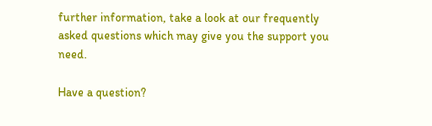further information, take a look at our frequently asked questions which may give you the support you need.

Have a question?